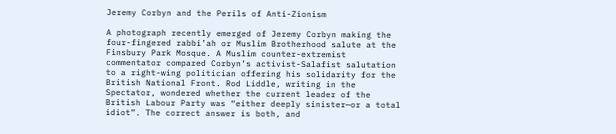Jeremy Corbyn and the Perils of Anti-Zionism

A photograph recently emerged of Jeremy Corbyn making the four-fingered rabbi’ah or Muslim Brotherhood salute at the Finsbury Park Mosque. A Muslim counter-extremist commentator compared Corbyn’s activist-Salafist salutation to a right-wing politician offering his solidarity for the British National Front. Rod Liddle, writing in the Spectator, wondered whether the current leader of the British Labour Party was “either deeply sinister—or a total idiot”. The correct answer is both, and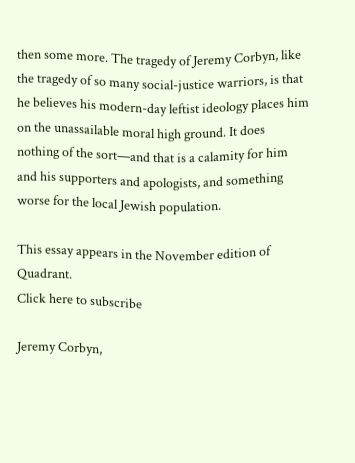then some more. The tragedy of Jeremy Corbyn, like the tragedy of so many social-justice warriors, is that he believes his modern-day leftist ideology places him on the unassailable moral high ground. It does nothing of the sort—and that is a calamity for him and his supporters and apologists, and something worse for the local Jewish population.

This essay appears in the November edition of Quadrant.
Click here to subscribe

Jeremy Corbyn,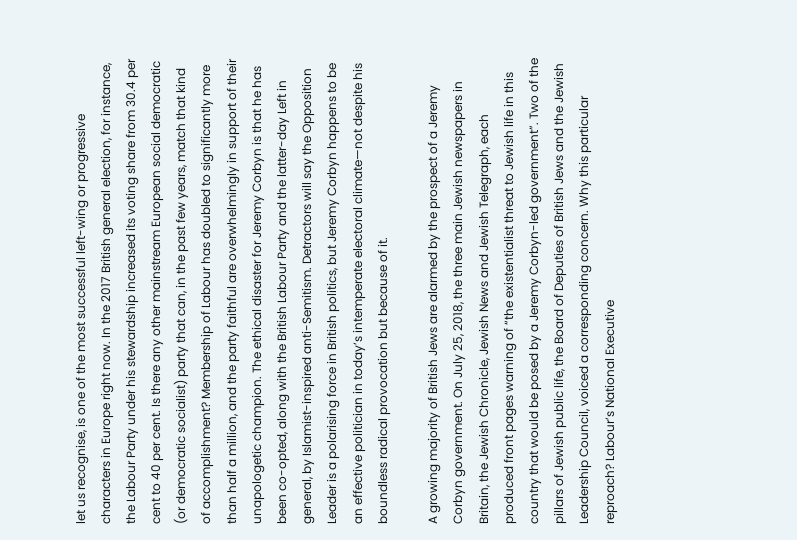let us recognise, is one of the most successful left-wing or progressive characters in Europe right now. In the 2017 British general election, for instance, the Labour Party under his stewardship increased its voting share from 30.4 per cent to 40 per cent. Is there any other mainstream European social democratic (or democratic socialist) party that can, in the past few years, match that kind of accomplishment? Membership of Labour has doubled to significantly more than half a million, and the party faithful are overwhelmingly in support of their unapologetic champion. The ethical disaster for Jeremy Corbyn is that he has been co-opted, along with the British Labour Party and the latter-day Left in general, by Islamist-inspired anti-Semitism. Detractors will say the Opposition Leader is a polarising force in British politics, but Jeremy Corbyn happens to be an effective politician in today’s intemperate electoral climate—not despite his boundless radical provocation but because of it.

A growing majority of British Jews are alarmed by the prospect of a Jeremy Corbyn government. On July 25, 2018, the three main Jewish newspapers in Britain, the Jewish Chronicle, Jewish News and Jewish Telegraph, each produced front pages warning of “the existentialist threat to Jewish life in this country that would be posed by a Jeremy Corbyn-led government”. Two of the pillars of Jewish public life, the Board of Deputies of British Jews and the Jewish Leadership Council, voiced a corresponding concern. Why this particular reproach? Labour’s National Executive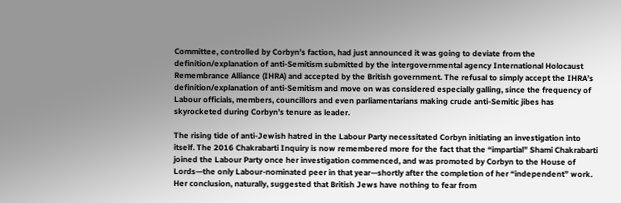Committee, controlled by Corbyn’s faction, had just announced it was going to deviate from the definition/explanation of anti-Semitism submitted by the intergovernmental agency International Holocaust Remembrance Alliance (IHRA) and accepted by the British government. The refusal to simply accept the IHRA’s definition/explanation of anti-Semitism and move on was considered especially galling, since the frequency of Labour officials, members, councillors and even parliamentarians making crude anti-Semitic jibes has skyrocketed during Corbyn’s tenure as leader.

The rising tide of anti-Jewish hatred in the Labour Party necessitated Corbyn initiating an investigation into itself. The 2016 Chakrabarti Inquiry is now remembered more for the fact that the “impartial” Shami Chakrabarti joined the Labour Party once her investigation commenced, and was promoted by Corbyn to the House of Lords—the only Labour-nominated peer in that year—shortly after the completion of her “independent” work. Her conclusion, naturally, suggested that British Jews have nothing to fear from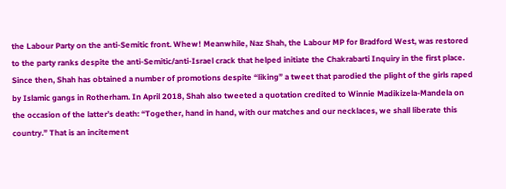the Labour Party on the anti-Semitic front. Whew! Meanwhile, Naz Shah, the Labour MP for Bradford West, was restored to the party ranks despite the anti-Semitic/anti-Israel crack that helped initiate the Chakrabarti Inquiry in the first place. Since then, Shah has obtained a number of promotions despite “liking” a tweet that parodied the plight of the girls raped by Islamic gangs in Rotherham. In April 2018, Shah also tweeted a quotation credited to Winnie Madikizela-Mandela on the occasion of the latter’s death: “Together, hand in hand, with our matches and our necklaces, we shall liberate this country.” That is an incitement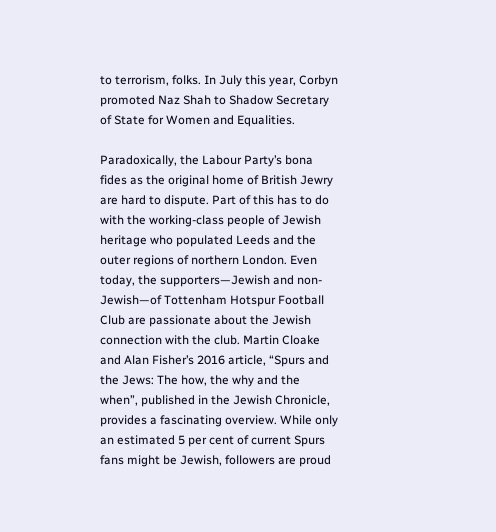to terrorism, folks. In July this year, Corbyn promoted Naz Shah to Shadow Secretary of State for Women and Equalities.

Paradoxically, the Labour Party’s bona fides as the original home of British Jewry are hard to dispute. Part of this has to do with the working-class people of Jewish heritage who populated Leeds and the outer regions of northern London. Even today, the supporters—Jewish and non-Jewish—of Tottenham Hotspur Football Club are passionate about the Jewish connection with the club. Martin Cloake and Alan Fisher’s 2016 article, “Spurs and the Jews: The how, the why and the when”, published in the Jewish Chronicle, provides a fascinating overview. While only an estimated 5 per cent of current Spurs fans might be Jewish, followers are proud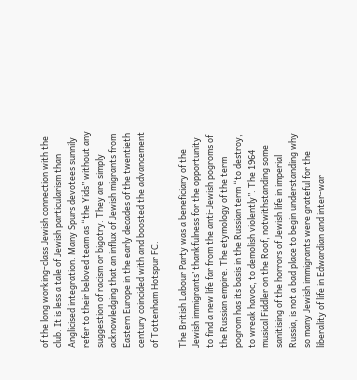of the long working-class Jewish connection with the club. It is less a tale of Jewish particularism than Anglicised integration. Many Spurs devotees sunnily refer to their beloved team as “the Yids” without any suggestion of racism or bigotry. They are simply acknowledging that an influx of Jewish migrants from Eastern Europe in the early decades of the twentieth century coincided with and boosted the advancement of Tottenham Hotspur FC.

The British Labour Party was a beneficiary of the Jewish immigrants’ thankfulness for the opportunity to find a new life far from the anti-Jewish pogroms of the Russian empire. The etymology of the term pogrom has its basis in the Russian term “to destroy, to wreak havoc, to demolish violently”. The 1964 musical Fiddler on the Roof, notwithstanding some sanitising of the horrors of Jewish life in imperial Russia, is not a bad place to begin understanding why so many Jewish immigrants were grateful for the liberality of life in Edwardian and inter-war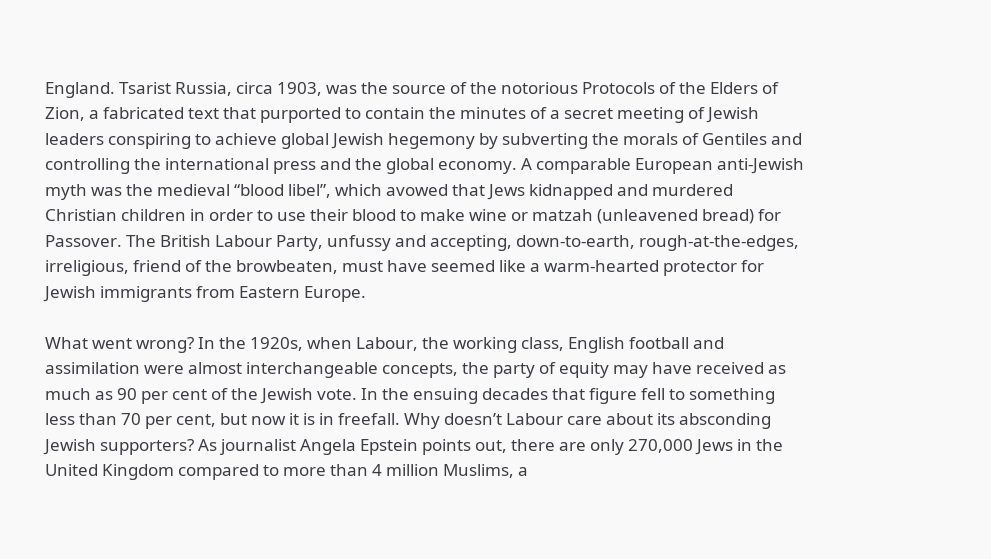England. Tsarist Russia, circa 1903, was the source of the notorious Protocols of the Elders of Zion, a fabricated text that purported to contain the minutes of a secret meeting of Jewish leaders conspiring to achieve global Jewish hegemony by subverting the morals of Gentiles and controlling the international press and the global economy. A comparable European anti-Jewish myth was the medieval “blood libel”, which avowed that Jews kidnapped and murdered Christian children in order to use their blood to make wine or matzah (unleavened bread) for Passover. The British Labour Party, unfussy and accepting, down-to-earth, rough-at-the-edges, irreligious, friend of the browbeaten, must have seemed like a warm-hearted protector for Jewish immigrants from Eastern Europe.

What went wrong? In the 1920s, when Labour, the working class, English football and assimilation were almost interchangeable concepts, the party of equity may have received as much as 90 per cent of the Jewish vote. In the ensuing decades that figure fell to something less than 70 per cent, but now it is in freefall. Why doesn’t Labour care about its absconding Jewish supporters? As journalist Angela Epstein points out, there are only 270,000 Jews in the United Kingdom compared to more than 4 million Muslims, a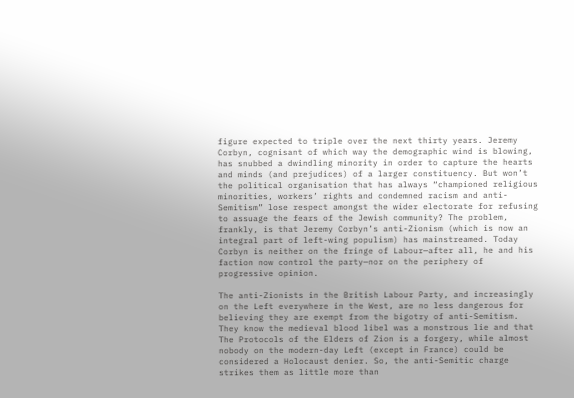figure expected to triple over the next thirty years. Jeremy Corbyn, cognisant of which way the demographic wind is blowing, has snubbed a dwindling minority in order to capture the hearts and minds (and prejudices) of a larger constituency. But won’t the political organisation that has always “championed religious minorities, workers’ rights and condemned racism and anti-Semitism” lose respect amongst the wider electorate for refusing to assuage the fears of the Jewish community? The problem, frankly, is that Jeremy Corbyn’s anti-Zionism (which is now an integral part of left-wing populism) has mainstreamed. Today Corbyn is neither on the fringe of Labour—after all, he and his faction now control the party—nor on the periphery of progressive opinion.

The anti-Zionists in the British Labour Party, and increasingly on the Left everywhere in the West, are no less dangerous for believing they are exempt from the bigotry of anti-Semitism. They know the medieval blood libel was a monstrous lie and that The Protocols of the Elders of Zion is a forgery, while almost nobody on the modern-day Left (except in France) could be considered a Holocaust denier. So, the anti-Semitic charge strikes them as little more than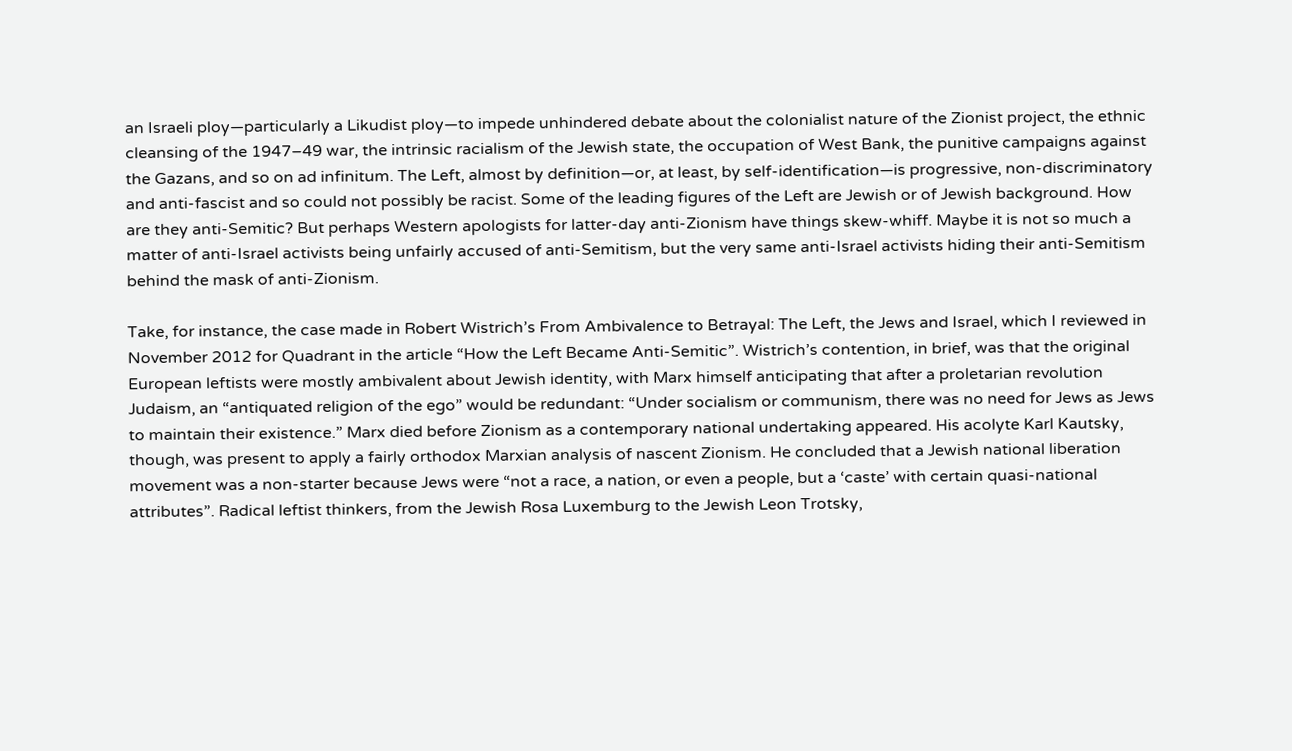an Israeli ploy—particularly a Likudist ploy—to impede unhindered debate about the colonialist nature of the Zionist project, the ethnic cleansing of the 1947–49 war, the intrinsic racialism of the Jewish state, the occupation of West Bank, the punitive campaigns against the Gazans, and so on ad infinitum. The Left, almost by definition—or, at least, by self-identification—is progressive, non-discriminatory and anti-fascist and so could not possibly be racist. Some of the leading figures of the Left are Jewish or of Jewish background. How are they anti-Semitic? But perhaps Western apologists for latter-day anti-Zionism have things skew-whiff. Maybe it is not so much a matter of anti-Israel activists being unfairly accused of anti-Semitism, but the very same anti-Israel activists hiding their anti-Semitism behind the mask of anti-Zionism.

Take, for instance, the case made in Robert Wistrich’s From Ambivalence to Betrayal: The Left, the Jews and Israel, which I reviewed in November 2012 for Quadrant in the article “How the Left Became Anti-Semitic”. Wistrich’s contention, in brief, was that the original European leftists were mostly ambivalent about Jewish identity, with Marx himself anticipating that after a proletarian revolution Judaism, an “antiquated religion of the ego” would be redundant: “Under socialism or communism, there was no need for Jews as Jews to maintain their existence.” Marx died before Zionism as a contemporary national undertaking appeared. His acolyte Karl Kautsky, though, was present to apply a fairly orthodox Marxian analysis of nascent Zionism. He concluded that a Jewish national liberation movement was a non-starter because Jews were “not a race, a nation, or even a people, but a ‘caste’ with certain quasi-national attributes”. Radical leftist thinkers, from the Jewish Rosa Luxemburg to the Jewish Leon Trotsky,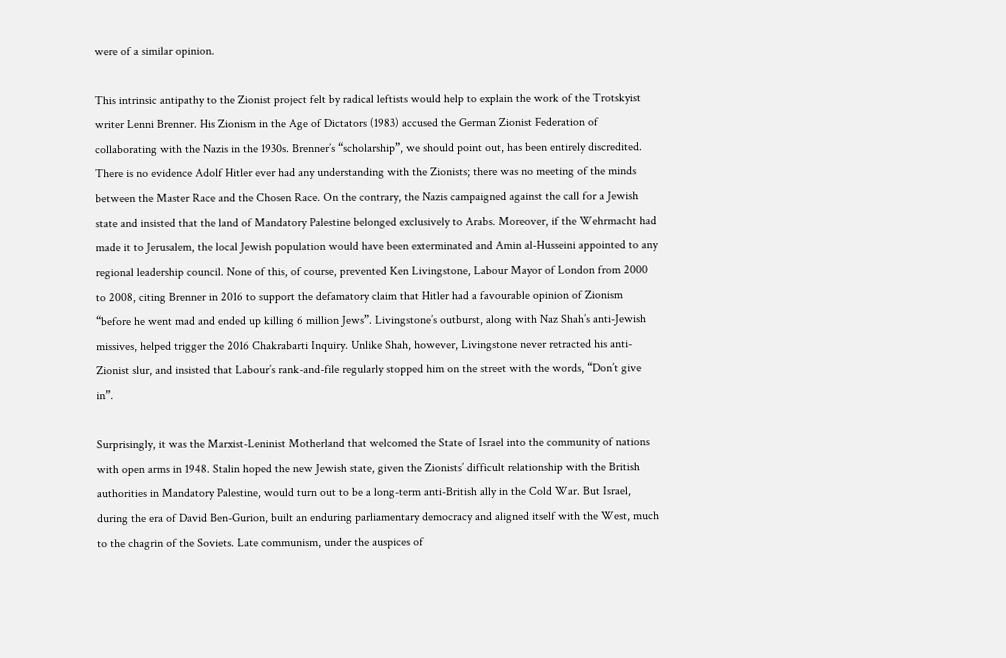were of a similar opinion.

This intrinsic antipathy to the Zionist project felt by radical leftists would help to explain the work of the Trotskyist writer Lenni Brenner. His Zionism in the Age of Dictators (1983) accused the German Zionist Federation of collaborating with the Nazis in the 1930s. Brenner’s “scholarship”, we should point out, has been entirely discredited. There is no evidence Adolf Hitler ever had any understanding with the Zionists; there was no meeting of the minds between the Master Race and the Chosen Race. On the contrary, the Nazis campaigned against the call for a Jewish state and insisted that the land of Mandatory Palestine belonged exclusively to Arabs. Moreover, if the Wehrmacht had made it to Jerusalem, the local Jewish population would have been exterminated and Amin al-Husseini appointed to any regional leadership council. None of this, of course, prevented Ken Livingstone, Labour Mayor of London from 2000 to 2008, citing Brenner in 2016 to support the defamatory claim that Hitler had a favourable opinion of Zionism “before he went mad and ended up killing 6 million Jews”. Livingstone’s outburst, along with Naz Shah’s anti-Jewish missives, helped trigger the 2016 Chakrabarti Inquiry. Unlike Shah, however, Livingstone never retracted his anti-Zionist slur, and insisted that Labour’s rank-and-file regularly stopped him on the street with the words, “Don’t give in”.

Surprisingly, it was the Marxist-Leninist Motherland that welcomed the State of Israel into the community of nations with open arms in 1948. Stalin hoped the new Jewish state, given the Zionists’ difficult relationship with the British authorities in Mandatory Palestine, would turn out to be a long-term anti-British ally in the Cold War. But Israel, during the era of David Ben-Gurion, built an enduring parliamentary democracy and aligned itself with the West, much to the chagrin of the Soviets. Late communism, under the auspices of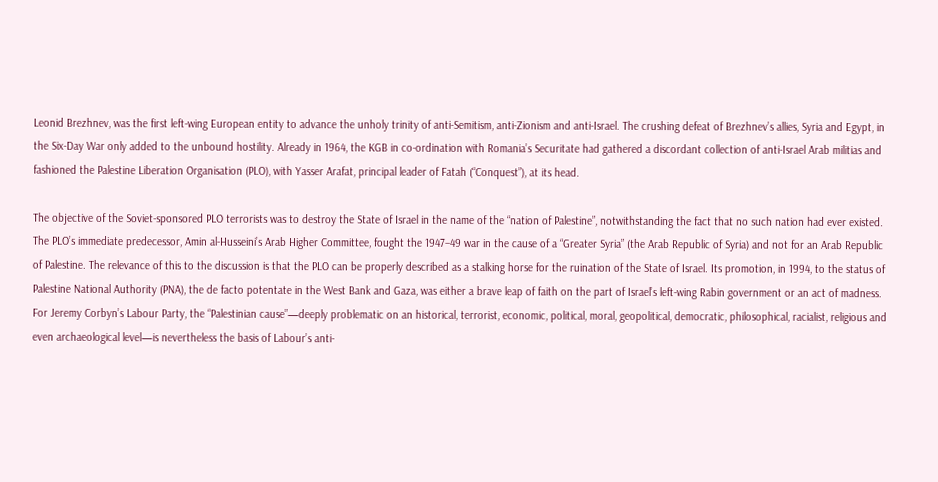Leonid Brezhnev, was the first left-wing European entity to advance the unholy trinity of anti-Semitism, anti-Zionism and anti-Israel. The crushing defeat of Brezhnev’s allies, Syria and Egypt, in the Six-Day War only added to the unbound hostility. Already in 1964, the KGB in co-ordination with Romania’s Securitate had gathered a discordant collection of anti-Israel Arab militias and fashioned the Palestine Liberation Organisation (PLO), with Yasser Arafat, principal leader of Fatah (“Conquest”), at its head.

The objective of the Soviet-sponsored PLO terrorists was to destroy the State of Israel in the name of the “nation of Palestine”, notwithstanding the fact that no such nation had ever existed. The PLO’s immediate predecessor, Amin al-Husseini’s Arab Higher Committee, fought the 1947–49 war in the cause of a “Greater Syria” (the Arab Republic of Syria) and not for an Arab Republic of Palestine. The relevance of this to the discussion is that the PLO can be properly described as a stalking horse for the ruination of the State of Israel. Its promotion, in 1994, to the status of Palestine National Authority (PNA), the de facto potentate in the West Bank and Gaza, was either a brave leap of faith on the part of Israel’s left-wing Rabin government or an act of madness. For Jeremy Corbyn’s Labour Party, the “Palestinian cause”—deeply problematic on an historical, terrorist, economic, political, moral, geopolitical, democratic, philosophical, racialist, religious and even archaeological level—is nevertheless the basis of Labour’s anti-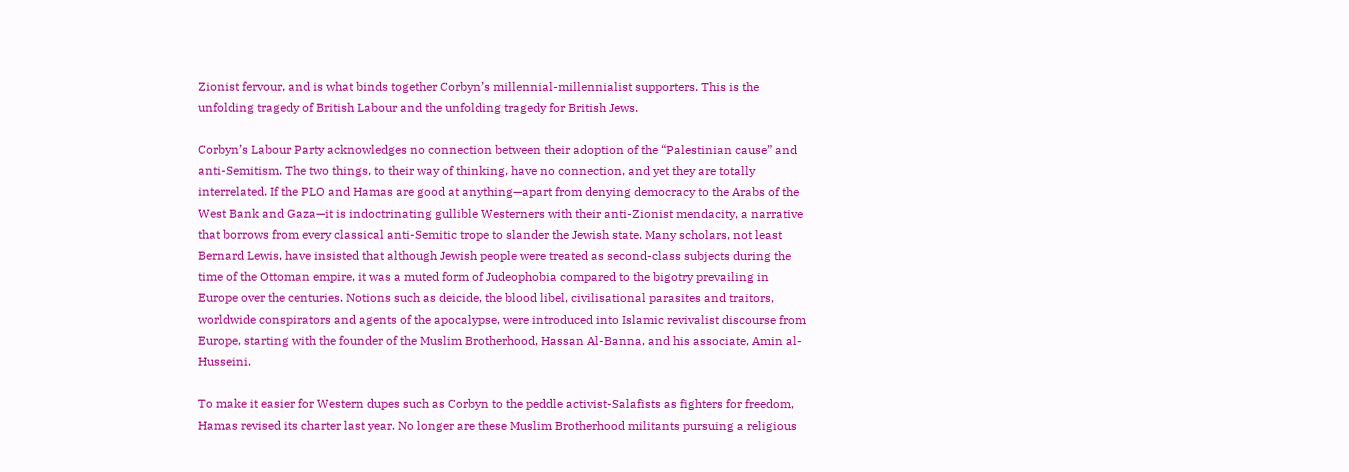Zionist fervour, and is what binds together Corbyn’s millennial-millennialist supporters. This is the unfolding tragedy of British Labour and the unfolding tragedy for British Jews.

Corbyn’s Labour Party acknowledges no connection between their adoption of the “Palestinian cause” and anti-Semitism. The two things, to their way of thinking, have no connection, and yet they are totally interrelated. If the PLO and Hamas are good at anything—apart from denying democracy to the Arabs of the West Bank and Gaza—it is indoctrinating gullible Westerners with their anti-Zionist mendacity, a narrative that borrows from every classical anti-Semitic trope to slander the Jewish state. Many scholars, not least Bernard Lewis, have insisted that although Jewish people were treated as second-class subjects during the time of the Ottoman empire, it was a muted form of Judeophobia compared to the bigotry prevailing in Europe over the centuries. Notions such as deicide, the blood libel, civilisational parasites and traitors, worldwide conspirators and agents of the apocalypse, were introduced into Islamic revivalist discourse from Europe, starting with the founder of the Muslim Brotherhood, Hassan Al-Banna, and his associate, Amin al-Husseini.

To make it easier for Western dupes such as Corbyn to the peddle activist-Salafists as fighters for freedom, Hamas revised its charter last year. No longer are these Muslim Brotherhood militants pursuing a religious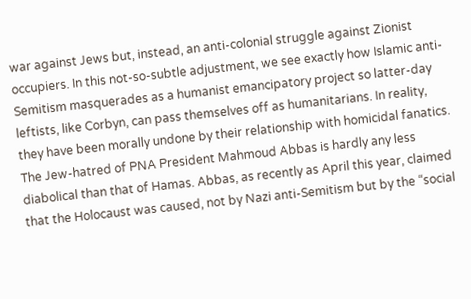war against Jews but, instead, an anti-colonial struggle against Zionist occupiers. In this not-so-subtle adjustment, we see exactly how Islamic anti-Semitism masquerades as a humanist emancipatory project so latter-day leftists, like Corbyn, can pass themselves off as humanitarians. In reality, they have been morally undone by their relationship with homicidal fanatics. The Jew-hatred of PNA President Mahmoud Abbas is hardly any less diabolical than that of Hamas. Abbas, as recently as April this year, claimed that the Holocaust was caused, not by Nazi anti-Semitism but by the “social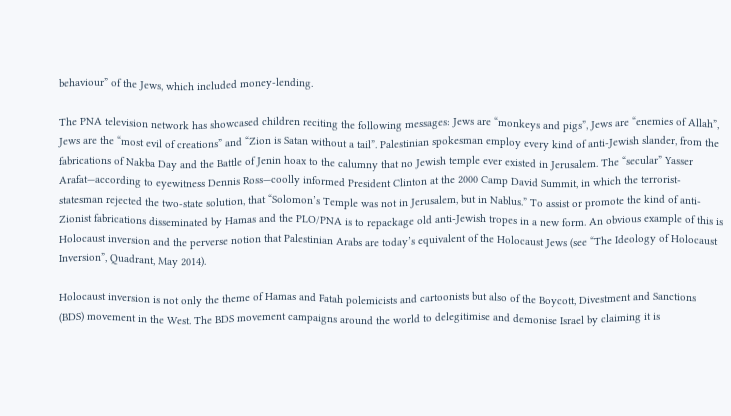behaviour” of the Jews, which included money-lending.

The PNA television network has showcased children reciting the following messages: Jews are “monkeys and pigs”, Jews are “enemies of Allah”, Jews are the “most evil of creations” and “Zion is Satan without a tail”. Palestinian spokesman employ every kind of anti-Jewish slander, from the fabrications of Nakba Day and the Battle of Jenin hoax to the calumny that no Jewish temple ever existed in Jerusalem. The “secular” Yasser Arafat—according to eyewitness Dennis Ross—coolly informed President Clinton at the 2000 Camp David Summit, in which the terrorist-statesman rejected the two-state solution, that “Solomon’s Temple was not in Jerusalem, but in Nablus.” To assist or promote the kind of anti-Zionist fabrications disseminated by Hamas and the PLO/PNA is to repackage old anti-Jewish tropes in a new form. An obvious example of this is Holocaust inversion and the perverse notion that Palestinian Arabs are today’s equivalent of the Holocaust Jews (see “The Ideology of Holocaust Inversion”, Quadrant, May 2014).

Holocaust inversion is not only the theme of Hamas and Fatah polemicists and cartoonists but also of the Boycott, Divestment and Sanctions (BDS) movement in the West. The BDS movement campaigns around the world to delegitimise and demonise Israel by claiming it is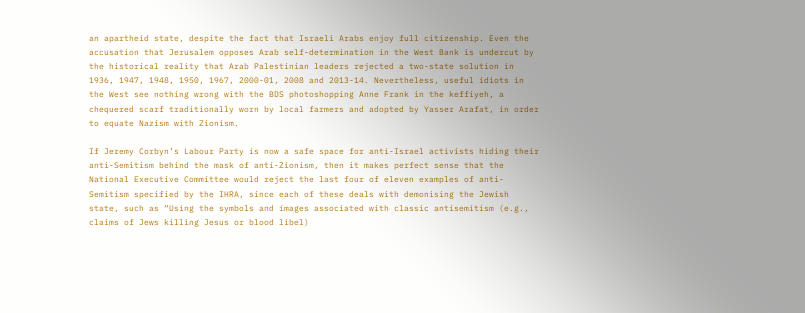an apartheid state, despite the fact that Israeli Arabs enjoy full citizenship. Even the accusation that Jerusalem opposes Arab self-determination in the West Bank is undercut by the historical reality that Arab Palestinian leaders rejected a two-state solution in 1936, 1947, 1948, 1950, 1967, 2000-01, 2008 and 2013-14. Nevertheless, useful idiots in the West see nothing wrong with the BDS photoshopping Anne Frank in the keffiyeh, a chequered scarf traditionally worn by local farmers and adopted by Yasser Arafat, in order to equate Nazism with Zionism.

If Jeremy Corbyn’s Labour Party is now a safe space for anti-Israel activists hiding their anti-Semitism behind the mask of anti-Zionism, then it makes perfect sense that the National Executive Committee would reject the last four of eleven examples of anti-Semitism specified by the IHRA, since each of these deals with demonising the Jewish state, such as “Using the symbols and images associated with classic antisemitism (e.g., claims of Jews killing Jesus or blood libel)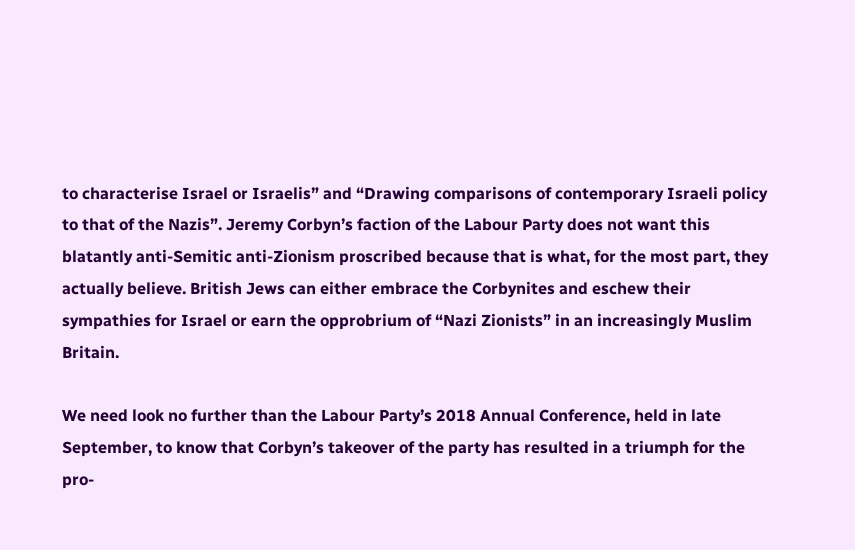to characterise Israel or Israelis” and “Drawing comparisons of contemporary Israeli policy to that of the Nazis”. Jeremy Corbyn’s faction of the Labour Party does not want this blatantly anti-Semitic anti-Zionism proscribed because that is what, for the most part, they actually believe. British Jews can either embrace the Corbynites and eschew their sympathies for Israel or earn the opprobrium of “Nazi Zionists” in an increasingly Muslim Britain.

We need look no further than the Labour Party’s 2018 Annual Conference, held in late September, to know that Corbyn’s takeover of the party has resulted in a triumph for the pro-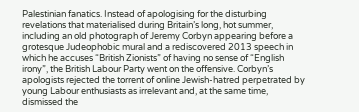Palestinian fanatics. Instead of apologising for the disturbing revelations that materialised during Britain’s long, hot summer, including an old photograph of Jeremy Corbyn appearing before a grotesque Judeophobic mural and a rediscovered 2013 speech in which he accuses “British Zionists” of having no sense of “English irony”, the British Labour Party went on the offensive. Corbyn’s apologists rejected the torrent of online Jewish-hatred perpetrated by young Labour enthusiasts as irrelevant and, at the same time, dismissed the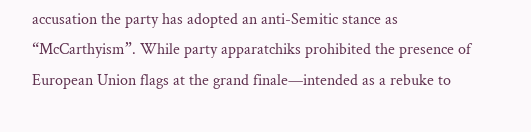accusation the party has adopted an anti-Semitic stance as “McCarthyism”. While party apparatchiks prohibited the presence of European Union flags at the grand finale—intended as a rebuke to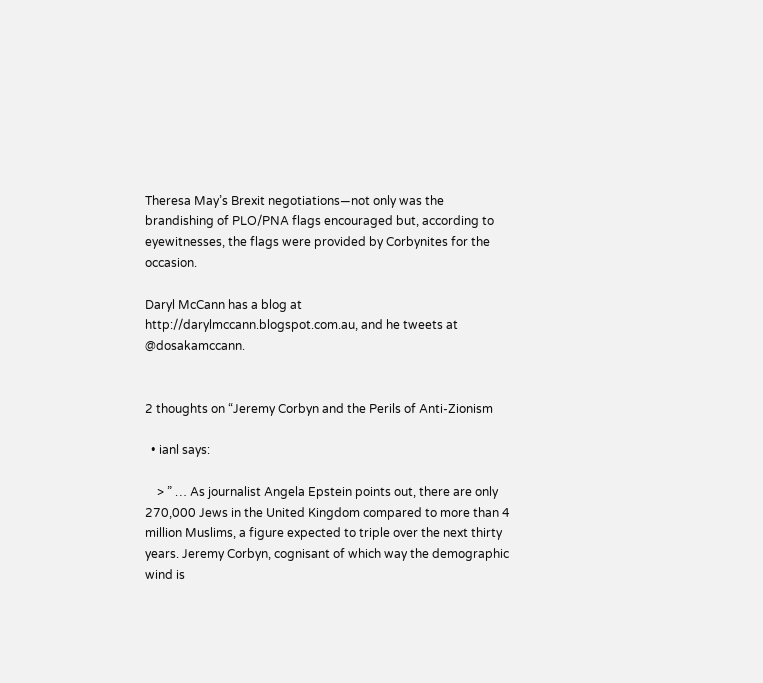Theresa May’s Brexit negotiations—not only was the brandishing of PLO/PNA flags encouraged but, according to eyewitnesses, the flags were provided by Corbynites for the occasion.

Daryl McCann has a blog at http://darylmccann.blogspot.com.au, and he tweets at @dosakamccann.


2 thoughts on “Jeremy Corbyn and the Perils of Anti-Zionism

  • ianl says:

    > ” … As journalist Angela Epstein points out, there are only 270,000 Jews in the United Kingdom compared to more than 4 million Muslims, a figure expected to triple over the next thirty years. Jeremy Corbyn, cognisant of which way the demographic wind is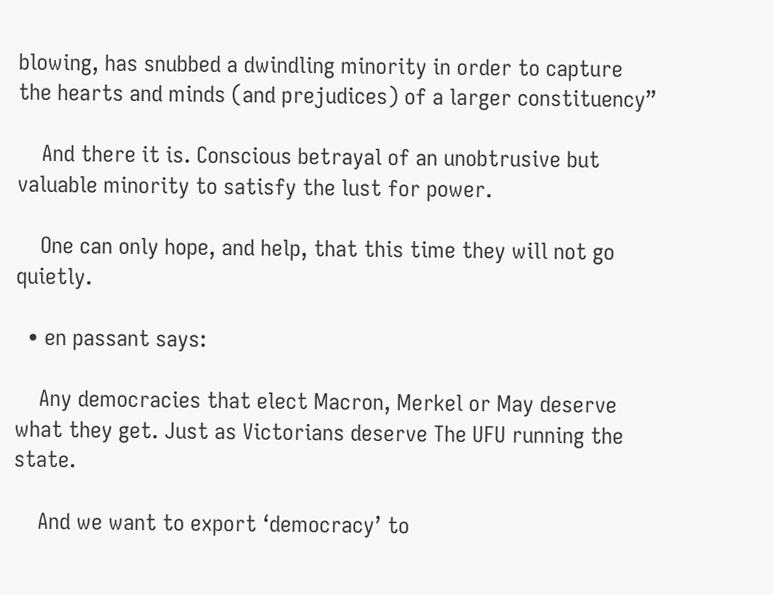blowing, has snubbed a dwindling minority in order to capture the hearts and minds (and prejudices) of a larger constituency”

    And there it is. Conscious betrayal of an unobtrusive but valuable minority to satisfy the lust for power.

    One can only hope, and help, that this time they will not go quietly.

  • en passant says:

    Any democracies that elect Macron, Merkel or May deserve what they get. Just as Victorians deserve The UFU running the state.

    And we want to export ‘democracy’ to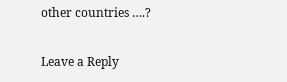other countries ….?

Leave a Reply